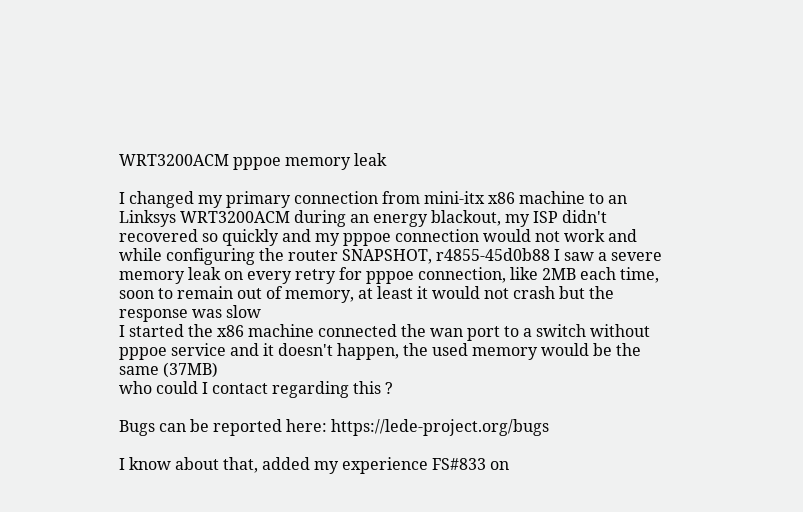WRT3200ACM pppoe memory leak

I changed my primary connection from mini-itx x86 machine to an Linksys WRT3200ACM during an energy blackout, my ISP didn't recovered so quickly and my pppoe connection would not work and while configuring the router SNAPSHOT, r4855-45d0b88 I saw a severe memory leak on every retry for pppoe connection, like 2MB each time, soon to remain out of memory, at least it would not crash but the response was slow
I started the x86 machine connected the wan port to a switch without pppoe service and it doesn't happen, the used memory would be the same (37MB)
who could I contact regarding this ?

Bugs can be reported here: https://lede-project.org/bugs

I know about that, added my experience FS#833 on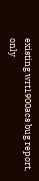existing wrt1900acs bug report, only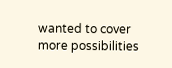wanted to cover more possibilities